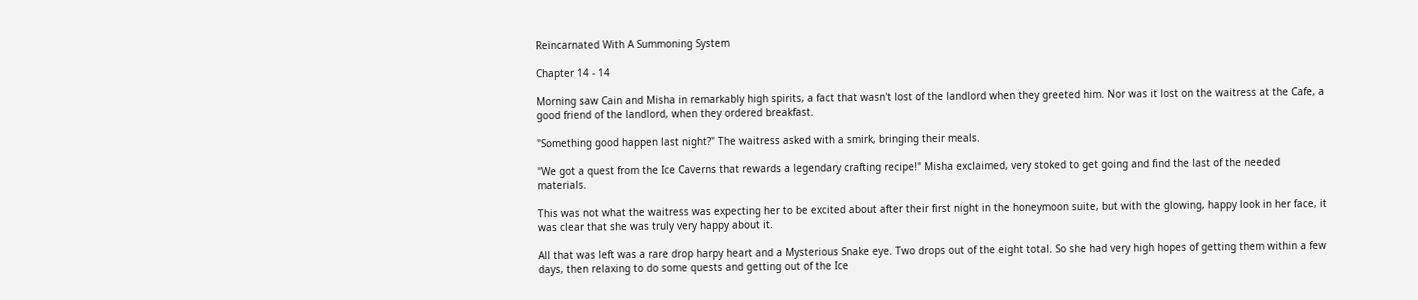Reincarnated With A Summoning System

Chapter 14 - 14

Morning saw Cain and Misha in remarkably high spirits, a fact that wasn't lost of the landlord when they greeted him. Nor was it lost on the waitress at the Cafe, a good friend of the landlord, when they ordered breakfast.

"Something good happen last night?" The waitress asked with a smirk, bringing their meals.

"We got a quest from the Ice Caverns that rewards a legendary crafting recipe!" Misha exclaimed, very stoked to get going and find the last of the needed materials.

This was not what the waitress was expecting her to be excited about after their first night in the honeymoon suite, but with the glowing, happy look in her face, it was clear that she was truly very happy about it.

All that was left was a rare drop harpy heart and a Mysterious Snake eye. Two drops out of the eight total. So she had very high hopes of getting them within a few days, then relaxing to do some quests and getting out of the Ice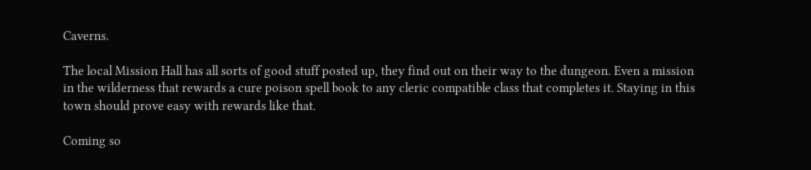Caverns.

The local Mission Hall has all sorts of good stuff posted up, they find out on their way to the dungeon. Even a mission in the wilderness that rewards a cure poison spell book to any cleric compatible class that completes it. Staying in this town should prove easy with rewards like that.

Coming so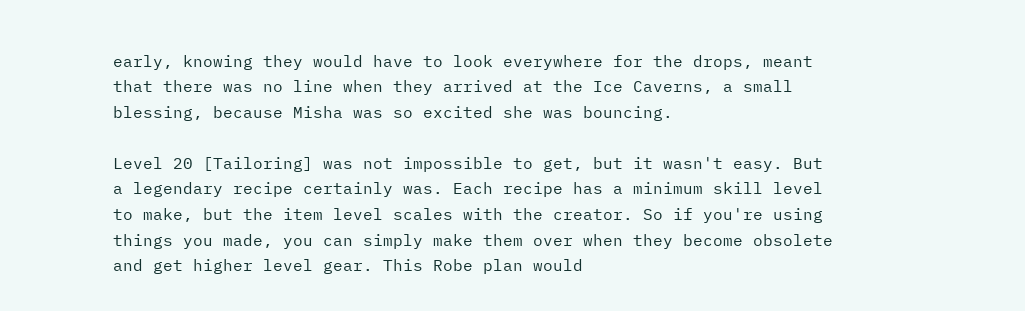early, knowing they would have to look everywhere for the drops, meant that there was no line when they arrived at the Ice Caverns, a small blessing, because Misha was so excited she was bouncing.

Level 20 [Tailoring] was not impossible to get, but it wasn't easy. But a legendary recipe certainly was. Each recipe has a minimum skill level to make, but the item level scales with the creator. So if you're using things you made, you can simply make them over when they become obsolete and get higher level gear. This Robe plan would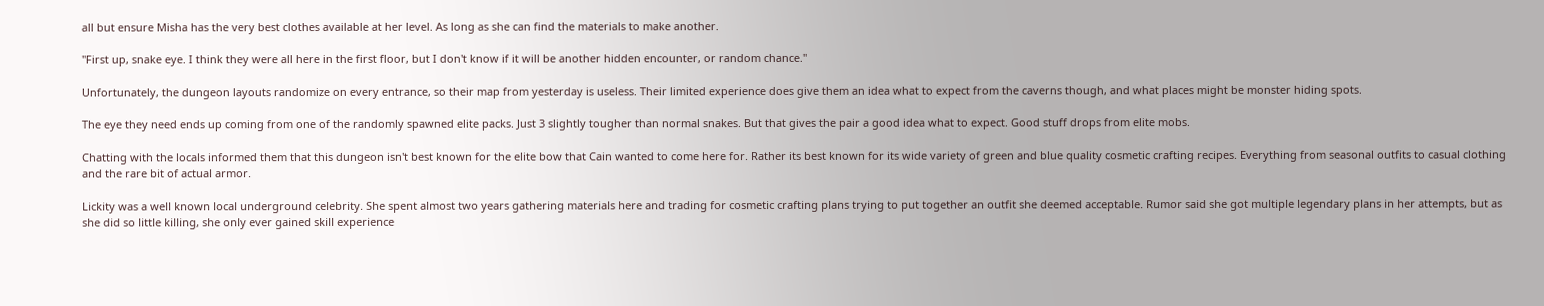all but ensure Misha has the very best clothes available at her level. As long as she can find the materials to make another.

"First up, snake eye. I think they were all here in the first floor, but I don't know if it will be another hidden encounter, or random chance."

Unfortunately, the dungeon layouts randomize on every entrance, so their map from yesterday is useless. Their limited experience does give them an idea what to expect from the caverns though, and what places might be monster hiding spots.

The eye they need ends up coming from one of the randomly spawned elite packs. Just 3 slightly tougher than normal snakes. But that gives the pair a good idea what to expect. Good stuff drops from elite mobs.

Chatting with the locals informed them that this dungeon isn't best known for the elite bow that Cain wanted to come here for. Rather its best known for its wide variety of green and blue quality cosmetic crafting recipes. Everything from seasonal outfits to casual clothing and the rare bit of actual armor.

Lickity was a well known local underground celebrity. She spent almost two years gathering materials here and trading for cosmetic crafting plans trying to put together an outfit she deemed acceptable. Rumor said she got multiple legendary plans in her attempts, but as she did so little killing, she only ever gained skill experience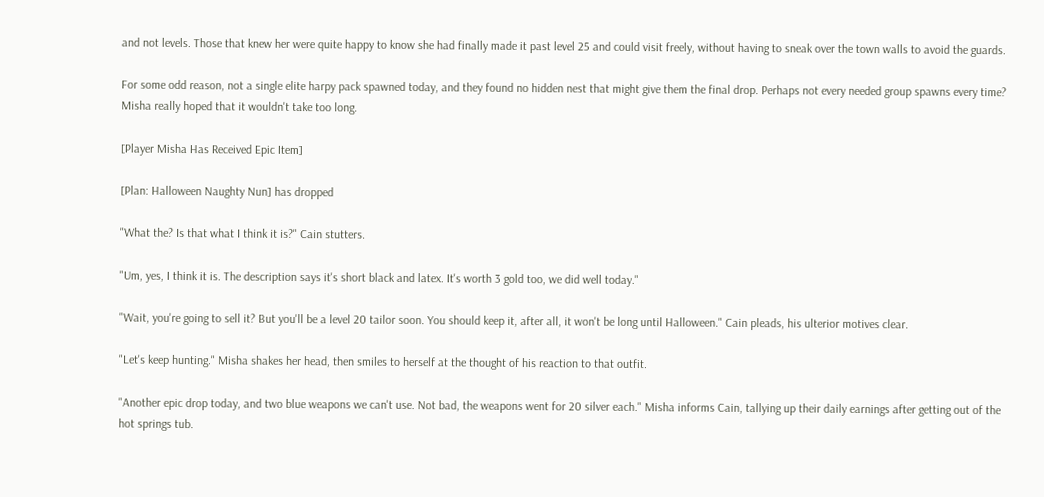and not levels. Those that knew her were quite happy to know she had finally made it past level 25 and could visit freely, without having to sneak over the town walls to avoid the guards.

For some odd reason, not a single elite harpy pack spawned today, and they found no hidden nest that might give them the final drop. Perhaps not every needed group spawns every time? Misha really hoped that it wouldn't take too long.

[Player Misha Has Received Epic Item]

[Plan: Halloween Naughty Nun] has dropped

"What the? Is that what I think it is?" Cain stutters.

"Um, yes, I think it is. The description says it's short black and latex. It's worth 3 gold too, we did well today."

"Wait, you're going to sell it? But you'll be a level 20 tailor soon. You should keep it, after all, it won't be long until Halloween." Cain pleads, his ulterior motives clear.

"Let's keep hunting." Misha shakes her head, then smiles to herself at the thought of his reaction to that outfit.

"Another epic drop today, and two blue weapons we can't use. Not bad, the weapons went for 20 silver each." Misha informs Cain, tallying up their daily earnings after getting out of the hot springs tub.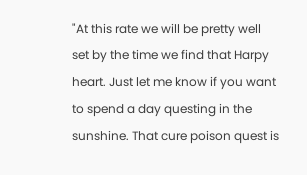"At this rate we will be pretty well set by the time we find that Harpy heart. Just let me know if you want to spend a day questing in the sunshine. That cure poison quest is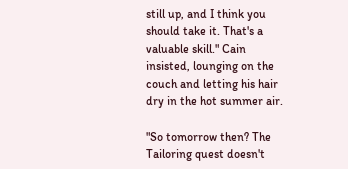still up, and I think you should take it. That's a valuable skill." Cain insisted, lounging on the couch and letting his hair dry in the hot summer air.

"So tomorrow then? The Tailoring quest doesn't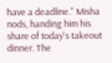have a deadline." Misha nods, handing him his share of today's takeout dinner. The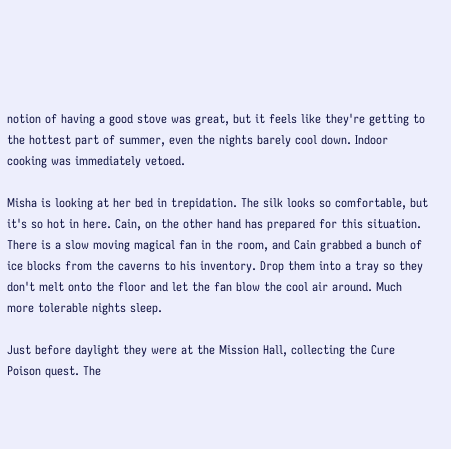notion of having a good stove was great, but it feels like they're getting to the hottest part of summer, even the nights barely cool down. Indoor cooking was immediately vetoed.

Misha is looking at her bed in trepidation. The silk looks so comfortable, but it's so hot in here. Cain, on the other hand has prepared for this situation. There is a slow moving magical fan in the room, and Cain grabbed a bunch of ice blocks from the caverns to his inventory. Drop them into a tray so they don't melt onto the floor and let the fan blow the cool air around. Much more tolerable nights sleep.

Just before daylight they were at the Mission Hall, collecting the Cure Poison quest. The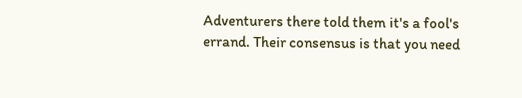Adventurers there told them it's a fool's errand. Their consensus is that you need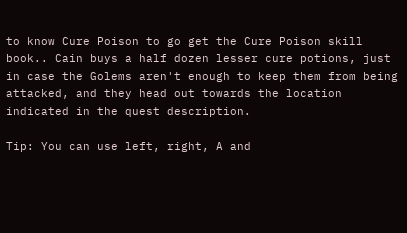to know Cure Poison to go get the Cure Poison skill book.. Cain buys a half dozen lesser cure potions, just in case the Golems aren't enough to keep them from being attacked, and they head out towards the location indicated in the quest description.

Tip: You can use left, right, A and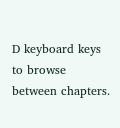D keyboard keys to browse between chapters.